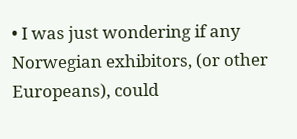• I was just wondering if any Norwegian exhibitors, (or other Europeans), could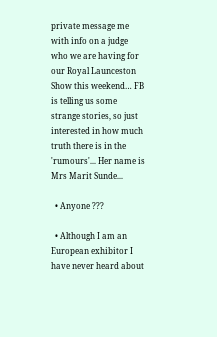private message me with info on a judge who we are having for our Royal Launceston Show this weekend… FB is telling us some strange stories, so just interested in how much truth there is in the 'rumours'... Her name is Mrs Marit Sunde...

  • Anyone ???

  • Although I am an European exhibitor I have never heard about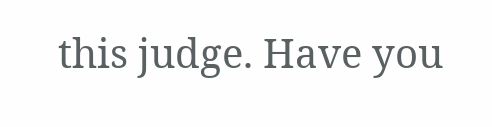this judge. Have you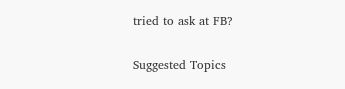tried to ask at FB?

Suggested Topics